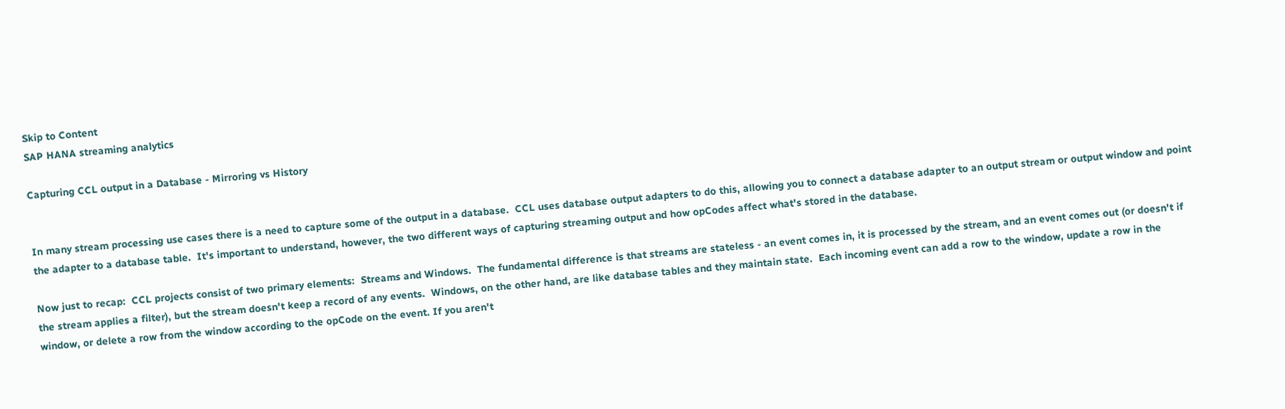Skip to Content
SAP HANA streaming analytics

Capturing CCL output in a Database - Mirroring vs History


In many stream processing use cases there is a need to capture some of the output in a database.  CCL uses database output adapters to do this, allowing you to connect a database adapter to an output stream or output window and point the adapter to a database table.  It's important to understand, however, the two different ways of capturing streaming output and how opCodes affect what's stored in the database.

Now just to recap:  CCL projects consist of two primary elements:  Streams and Windows.  The fundamental difference is that streams are stateless - an event comes in, it is processed by the stream, and an event comes out (or doesn't if the stream applies a filter), but the stream doesn't keep a record of any events.  Windows, on the other hand, are like database tables and they maintain state.  Each incoming event can add a row to the window, update a row in the window, or delete a row from the window according to the opCode on the event. If you aren't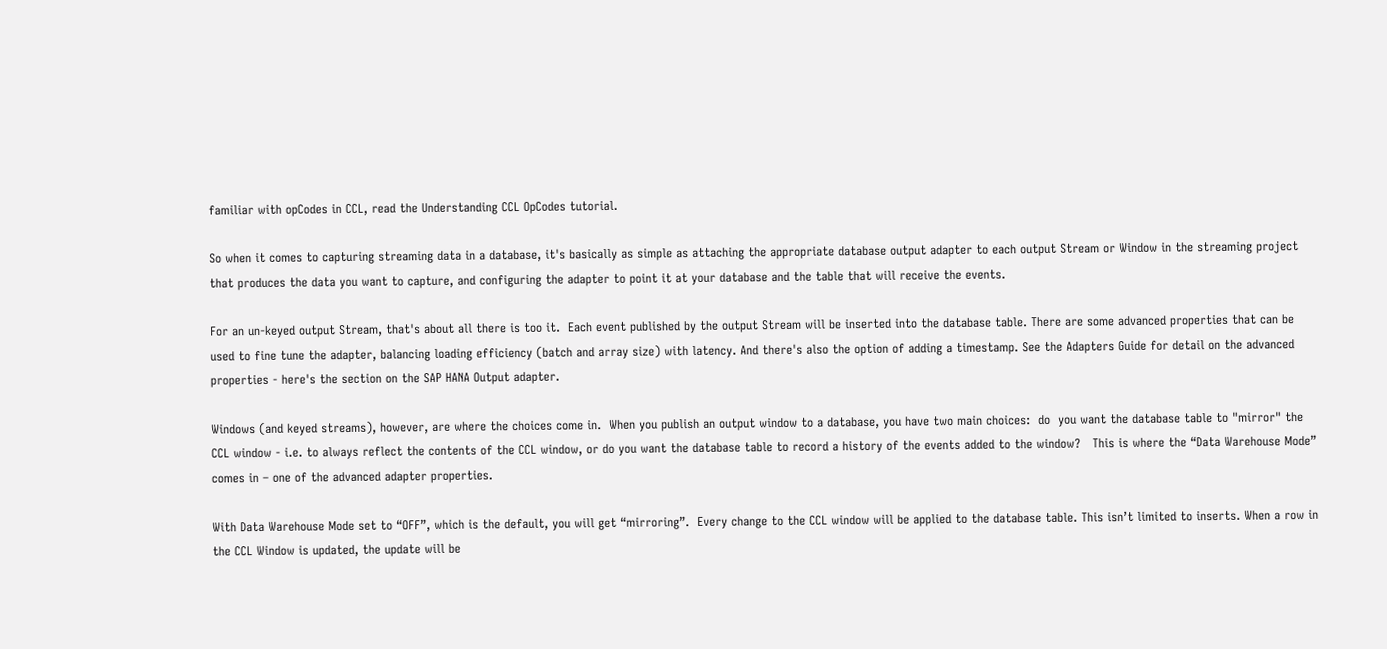familiar with opCodes in CCL, read the Understanding CCL OpCodes tutorial.

So when it comes to capturing streaming data in a database, it's basically as simple as attaching the appropriate database output adapter to each output Stream or Window in the streaming project that produces the data you want to capture, and configuring the adapter to point it at your database and the table that will receive the events.

For an un-keyed output Stream, that's about all there is too it.  Each event published by the output Stream will be inserted into the database table. There are some advanced properties that can be used to fine tune the adapter, balancing loading efficiency (batch and array size) with latency. And there's also the option of adding a timestamp. See the Adapters Guide for detail on the advanced properties - here's the section on the SAP HANA Output adapter.

Windows (and keyed streams), however, are where the choices come in.  When you publish an output window to a database, you have two main choices:  do  you want the database table to "mirror" the CCL window - i.e. to always reflect the contents of the CCL window, or do you want the database table to record a history of the events added to the window?   This is where the “Data Warehouse Mode” comes in – one of the advanced adapter properties.

With Data Warehouse Mode set to “OFF”, which is the default, you will get “mirroring”.  Every change to the CCL window will be applied to the database table. This isn’t limited to inserts. When a row in the CCL Window is updated, the update will be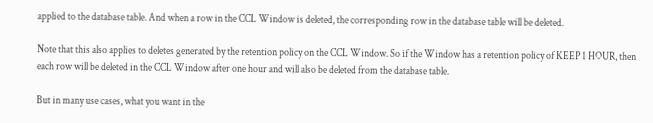applied to the database table. And when a row in the CCL Window is deleted, the corresponding row in the database table will be deleted.

Note that this also applies to deletes generated by the retention policy on the CCL Window. So if the Window has a retention policy of KEEP 1 HOUR, then each row will be deleted in the CCL Window after one hour and will also be deleted from the database table.

But in many use cases, what you want in the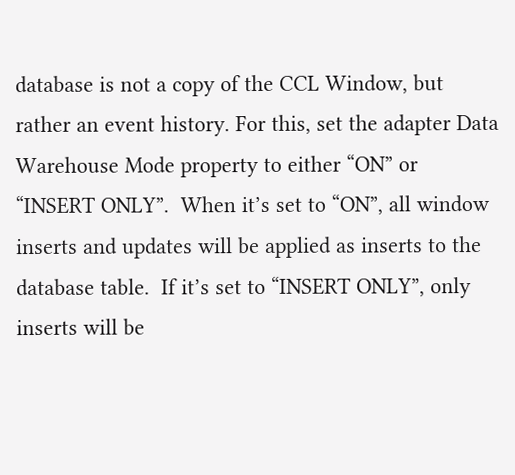database is not a copy of the CCL Window, but rather an event history. For this, set the adapter Data Warehouse Mode property to either “ON” or “INSERT ONLY”.  When it’s set to “ON”, all window inserts and updates will be applied as inserts to the database table.  If it’s set to “INSERT ONLY”, only inserts will be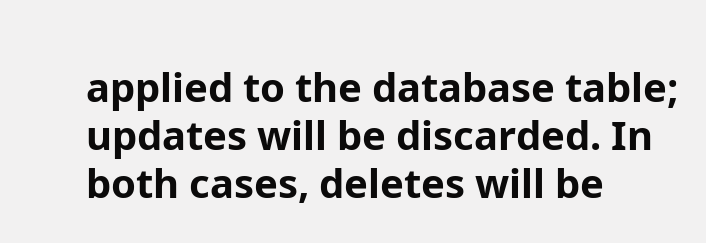applied to the database table; updates will be discarded. In both cases, deletes will be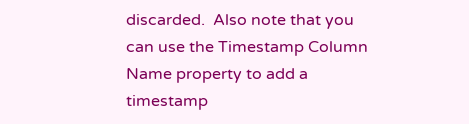discarded.  Also note that you can use the Timestamp Column Name property to add a timestamp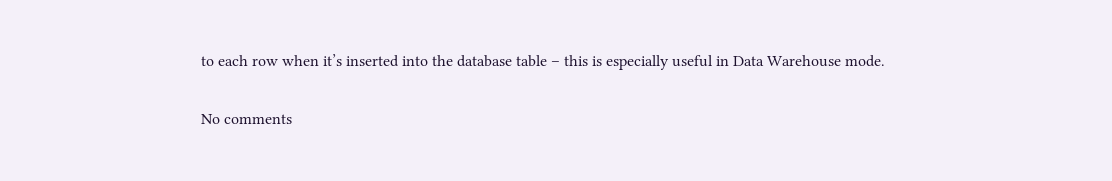to each row when it’s inserted into the database table – this is especially useful in Data Warehouse mode.

No comments